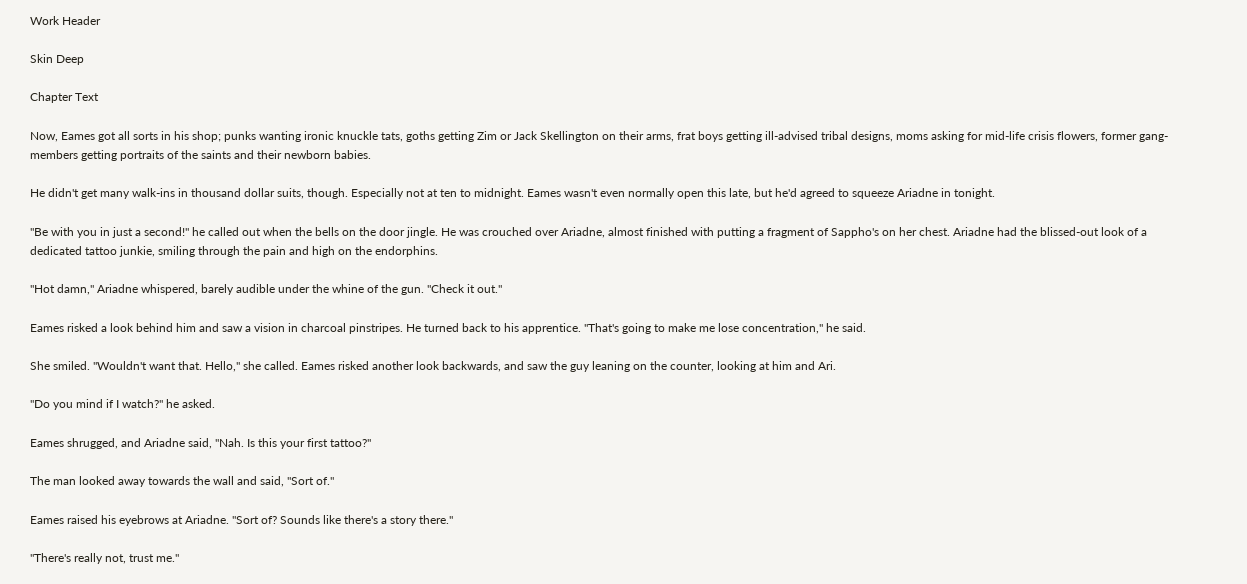Work Header

Skin Deep

Chapter Text

Now, Eames got all sorts in his shop; punks wanting ironic knuckle tats, goths getting Zim or Jack Skellington on their arms, frat boys getting ill-advised tribal designs, moms asking for mid-life crisis flowers, former gang-members getting portraits of the saints and their newborn babies.

He didn't get many walk-ins in thousand dollar suits, though. Especially not at ten to midnight. Eames wasn't even normally open this late, but he'd agreed to squeeze Ariadne in tonight.

"Be with you in just a second!" he called out when the bells on the door jingle. He was crouched over Ariadne, almost finished with putting a fragment of Sappho's on her chest. Ariadne had the blissed-out look of a dedicated tattoo junkie, smiling through the pain and high on the endorphins.

"Hot damn," Ariadne whispered, barely audible under the whine of the gun. "Check it out."

Eames risked a look behind him and saw a vision in charcoal pinstripes. He turned back to his apprentice. "That's going to make me lose concentration," he said.

She smiled. "Wouldn't want that. Hello," she called. Eames risked another look backwards, and saw the guy leaning on the counter, looking at him and Ari.

"Do you mind if I watch?" he asked.

Eames shrugged, and Ariadne said, "Nah. Is this your first tattoo?"

The man looked away towards the wall and said, "Sort of."

Eames raised his eyebrows at Ariadne. "Sort of? Sounds like there's a story there."

"There's really not, trust me."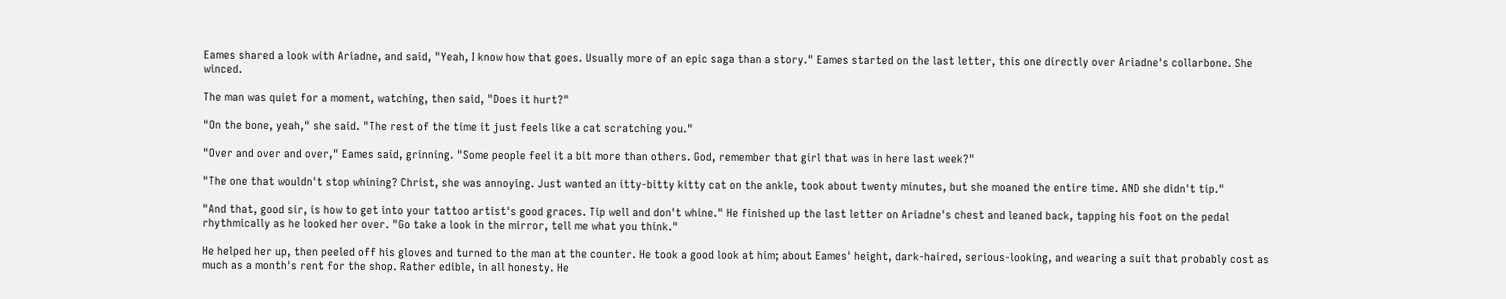Eames shared a look with Ariadne, and said, "Yeah, I know how that goes. Usually more of an epic saga than a story." Eames started on the last letter, this one directly over Ariadne's collarbone. She winced.

The man was quiet for a moment, watching, then said, "Does it hurt?"

"On the bone, yeah," she said. "The rest of the time it just feels like a cat scratching you."

"Over and over and over," Eames said, grinning. "Some people feel it a bit more than others. God, remember that girl that was in here last week?"

"The one that wouldn't stop whining? Christ, she was annoying. Just wanted an itty-bitty kitty cat on the ankle, took about twenty minutes, but she moaned the entire time. AND she didn't tip."

"And that, good sir, is how to get into your tattoo artist's good graces. Tip well and don't whine." He finished up the last letter on Ariadne's chest and leaned back, tapping his foot on the pedal rhythmically as he looked her over. "Go take a look in the mirror, tell me what you think."

He helped her up, then peeled off his gloves and turned to the man at the counter. He took a good look at him; about Eames' height, dark-haired, serious-looking, and wearing a suit that probably cost as much as a month's rent for the shop. Rather edible, in all honesty. He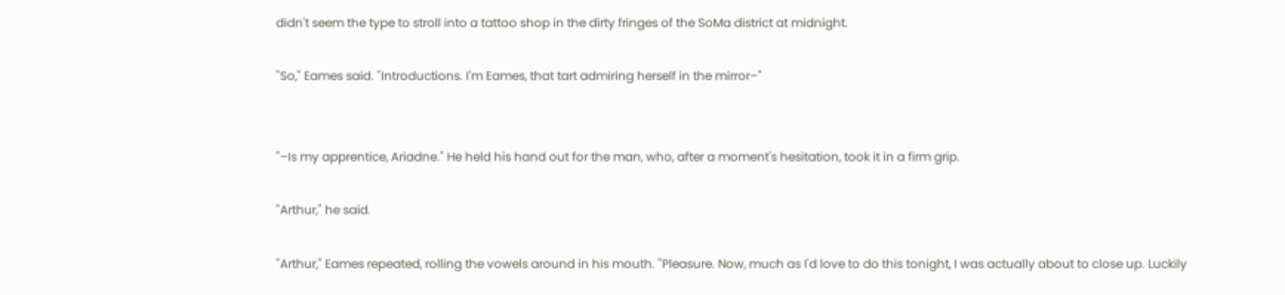didn't seem the type to stroll into a tattoo shop in the dirty fringes of the SoMa district at midnight.

"So," Eames said. "Introductions. I'm Eames, that tart admiring herself in the mirror–"


"–Is my apprentice, Ariadne." He held his hand out for the man, who, after a moment's hesitation, took it in a firm grip.

"Arthur," he said.

"Arthur," Eames repeated, rolling the vowels around in his mouth. "Pleasure. Now, much as I'd love to do this tonight, I was actually about to close up. Luckily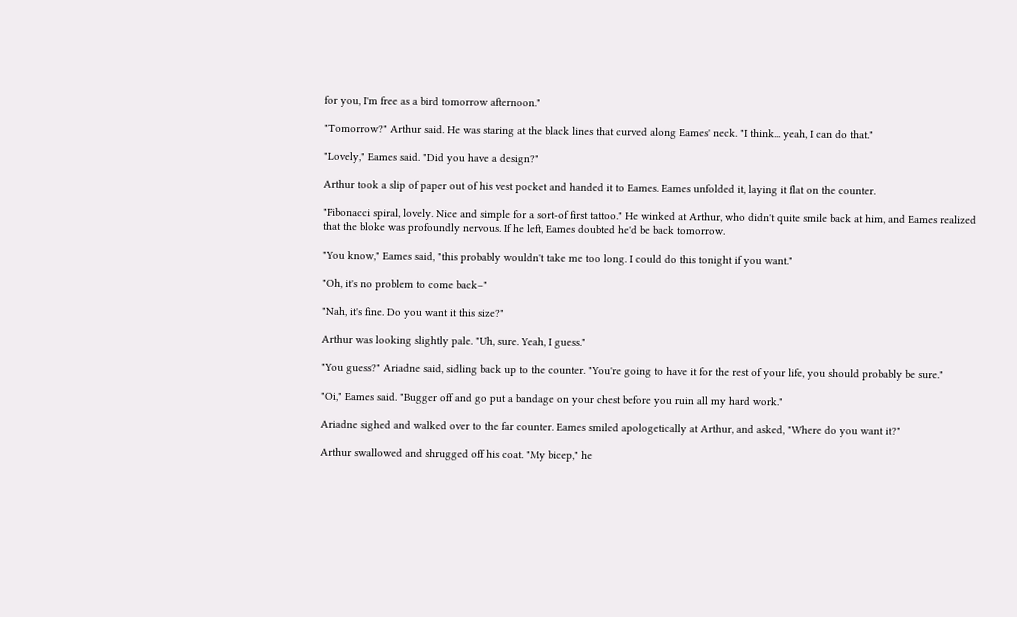for you, I'm free as a bird tomorrow afternoon."

"Tomorrow?" Arthur said. He was staring at the black lines that curved along Eames' neck. "I think... yeah, I can do that."

"Lovely," Eames said. "Did you have a design?"

Arthur took a slip of paper out of his vest pocket and handed it to Eames. Eames unfolded it, laying it flat on the counter.

"Fibonacci spiral, lovely. Nice and simple for a sort-of first tattoo." He winked at Arthur, who didn't quite smile back at him, and Eames realized that the bloke was profoundly nervous. If he left, Eames doubted he'd be back tomorrow.

"You know," Eames said, "this probably wouldn't take me too long. I could do this tonight if you want."

"Oh, it's no problem to come back–"

"Nah, it's fine. Do you want it this size?"

Arthur was looking slightly pale. "Uh, sure. Yeah, I guess."

"You guess?" Ariadne said, sidling back up to the counter. "You're going to have it for the rest of your life, you should probably be sure."

"Oi," Eames said. "Bugger off and go put a bandage on your chest before you ruin all my hard work."

Ariadne sighed and walked over to the far counter. Eames smiled apologetically at Arthur, and asked, "Where do you want it?"

Arthur swallowed and shrugged off his coat. "My bicep," he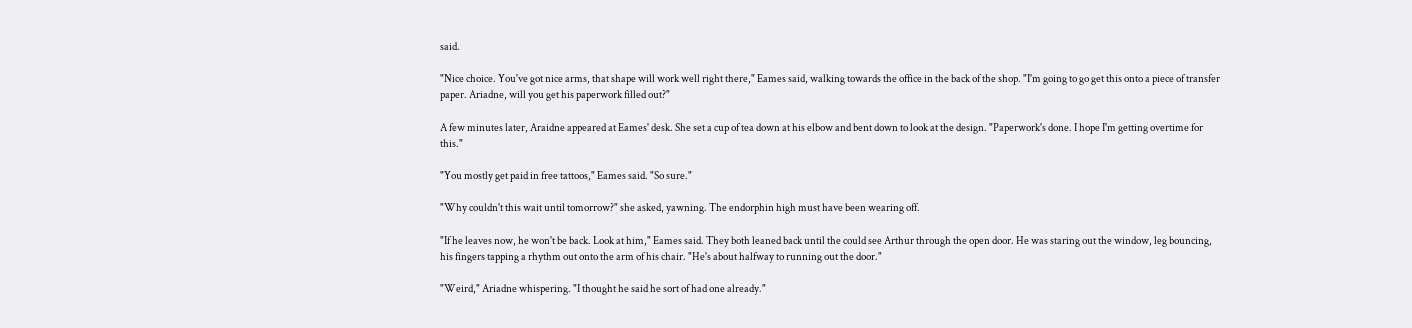said.

"Nice choice. You've got nice arms, that shape will work well right there," Eames said, walking towards the office in the back of the shop. "I'm going to go get this onto a piece of transfer paper. Ariadne, will you get his paperwork filled out?"

A few minutes later, Araidne appeared at Eames' desk. She set a cup of tea down at his elbow and bent down to look at the design. "Paperwork's done. I hope I'm getting overtime for this."

"You mostly get paid in free tattoos," Eames said. "So sure."

"Why couldn't this wait until tomorrow?" she asked, yawning. The endorphin high must have been wearing off.

"If he leaves now, he won't be back. Look at him," Eames said. They both leaned back until the could see Arthur through the open door. He was staring out the window, leg bouncing, his fingers tapping a rhythm out onto the arm of his chair. "He's about halfway to running out the door."

"Weird," Ariadne whispering. "I thought he said he sort of had one already."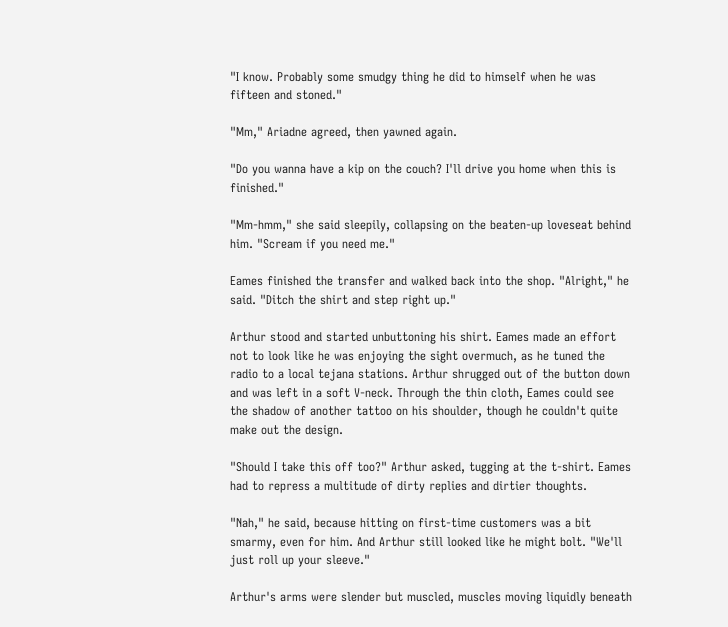"I know. Probably some smudgy thing he did to himself when he was fifteen and stoned."

"Mm," Ariadne agreed, then yawned again.

"Do you wanna have a kip on the couch? I'll drive you home when this is finished."

"Mm-hmm," she said sleepily, collapsing on the beaten-up loveseat behind him. "Scream if you need me."

Eames finished the transfer and walked back into the shop. "Alright," he said. "Ditch the shirt and step right up."

Arthur stood and started unbuttoning his shirt. Eames made an effort not to look like he was enjoying the sight overmuch, as he tuned the radio to a local tejana stations. Arthur shrugged out of the button down and was left in a soft V-neck. Through the thin cloth, Eames could see the shadow of another tattoo on his shoulder, though he couldn't quite make out the design.

"Should I take this off too?" Arthur asked, tugging at the t-shirt. Eames had to repress a multitude of dirty replies and dirtier thoughts.

"Nah," he said, because hitting on first-time customers was a bit smarmy, even for him. And Arthur still looked like he might bolt. "We'll just roll up your sleeve."

Arthur's arms were slender but muscled, muscles moving liquidly beneath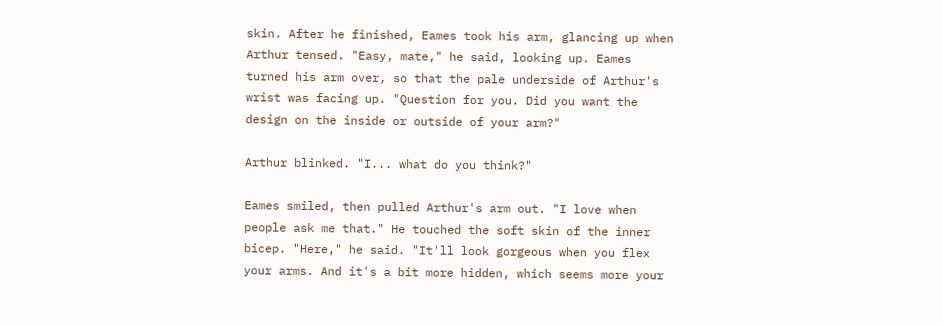skin. After he finished, Eames took his arm, glancing up when Arthur tensed. "Easy, mate," he said, looking up. Eames turned his arm over, so that the pale underside of Arthur's wrist was facing up. "Question for you. Did you want the design on the inside or outside of your arm?"

Arthur blinked. "I... what do you think?"

Eames smiled, then pulled Arthur's arm out. "I love when people ask me that." He touched the soft skin of the inner bicep. "Here," he said. "It'll look gorgeous when you flex your arms. And it's a bit more hidden, which seems more your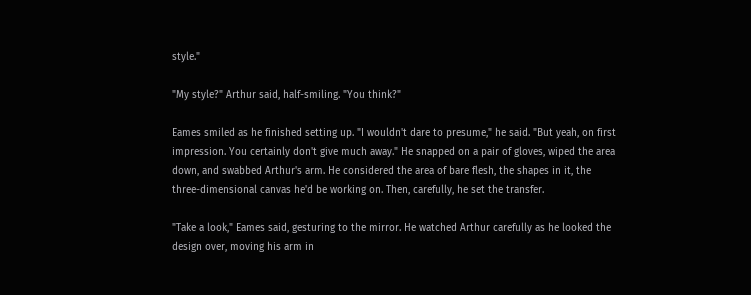style."

"My style?" Arthur said, half-smiling. "You think?"

Eames smiled as he finished setting up. "I wouldn't dare to presume," he said. "But yeah, on first impression. You certainly don't give much away." He snapped on a pair of gloves, wiped the area down, and swabbed Arthur's arm. He considered the area of bare flesh, the shapes in it, the three-dimensional canvas he'd be working on. Then, carefully, he set the transfer.

"Take a look," Eames said, gesturing to the mirror. He watched Arthur carefully as he looked the design over, moving his arm in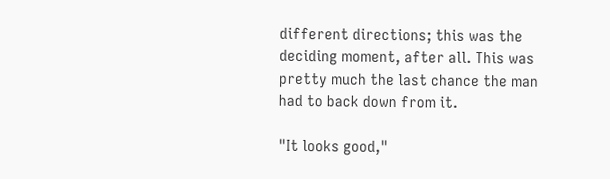different directions; this was the deciding moment, after all. This was pretty much the last chance the man had to back down from it.

"It looks good,"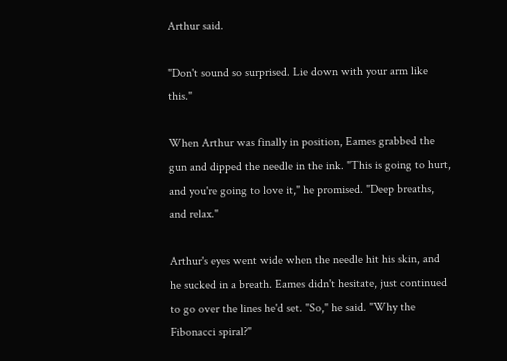Arthur said.

"Don't sound so surprised. Lie down with your arm like this."

When Arthur was finally in position, Eames grabbed the gun and dipped the needle in the ink. "This is going to hurt, and you're going to love it," he promised. "Deep breaths, and relax."

Arthur's eyes went wide when the needle hit his skin, and he sucked in a breath. Eames didn't hesitate, just continued to go over the lines he'd set. "So," he said. "Why the Fibonacci spiral?"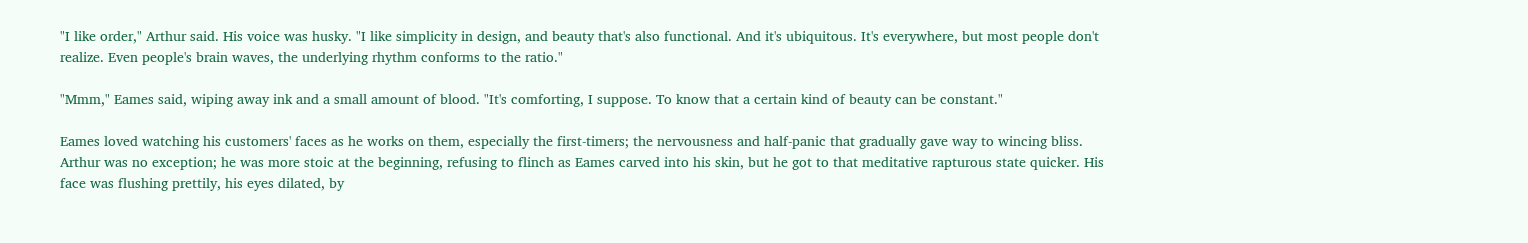"I like order," Arthur said. His voice was husky. "I like simplicity in design, and beauty that's also functional. And it's ubiquitous. It's everywhere, but most people don't realize. Even people's brain waves, the underlying rhythm conforms to the ratio."

"Mmm," Eames said, wiping away ink and a small amount of blood. "It's comforting, I suppose. To know that a certain kind of beauty can be constant."

Eames loved watching his customers' faces as he works on them, especially the first-timers; the nervousness and half-panic that gradually gave way to wincing bliss. Arthur was no exception; he was more stoic at the beginning, refusing to flinch as Eames carved into his skin, but he got to that meditative rapturous state quicker. His face was flushing prettily, his eyes dilated, by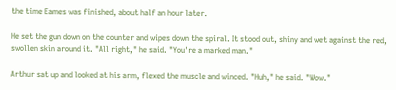the time Eames was finished, about half an hour later.

He set the gun down on the counter and wipes down the spiral. It stood out, shiny and wet against the red, swollen skin around it. "All right," he said. "You're a marked man."

Arthur sat up and looked at his arm, flexed the muscle and winced. "Huh," he said. "Wow."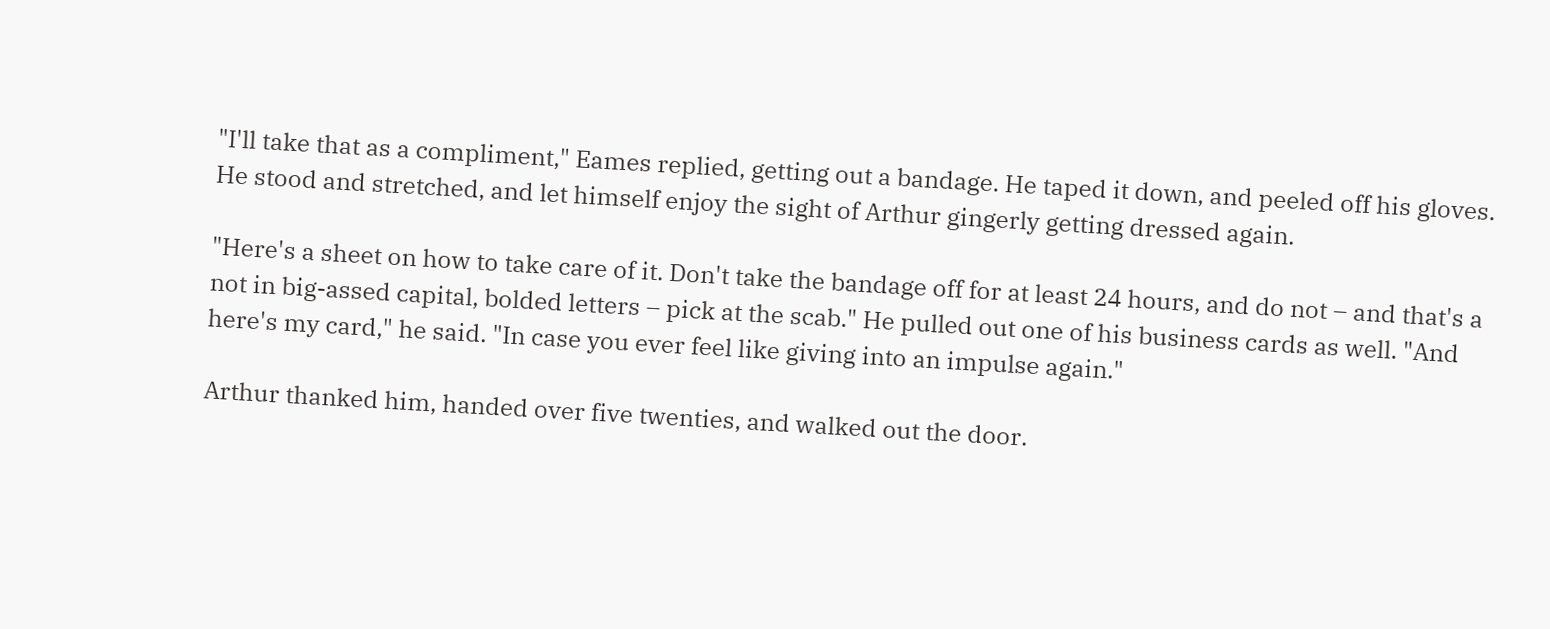"I'll take that as a compliment," Eames replied, getting out a bandage. He taped it down, and peeled off his gloves. He stood and stretched, and let himself enjoy the sight of Arthur gingerly getting dressed again.

"Here's a sheet on how to take care of it. Don't take the bandage off for at least 24 hours, and do not – and that's a not in big-assed capital, bolded letters – pick at the scab." He pulled out one of his business cards as well. "And here's my card," he said. "In case you ever feel like giving into an impulse again."

Arthur thanked him, handed over five twenties, and walked out the door.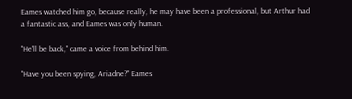Eames watched him go, because really, he may have been a professional, but Arthur had a fantastic ass, and Eames was only human.

"He'll be back," came a voice from behind him.

"Have you been spying, Ariadne?" Eames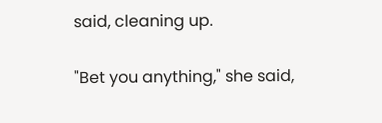said, cleaning up.

"Bet you anything," she said,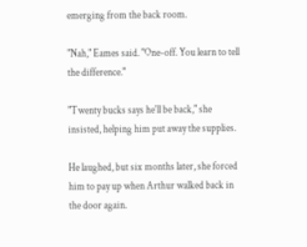emerging from the back room.

"Nah," Eames said. "One-off. You learn to tell the difference."

"Twenty bucks says he'll be back," she insisted, helping him put away the supplies.

He laughed, but six months later, she forced him to pay up when Arthur walked back in the door again.